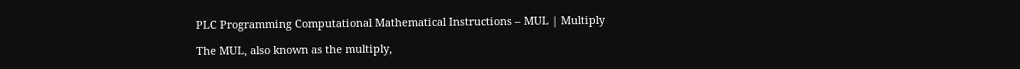PLC Programming Computational Mathematical Instructions – MUL | Multiply

The MUL, also known as the multiply,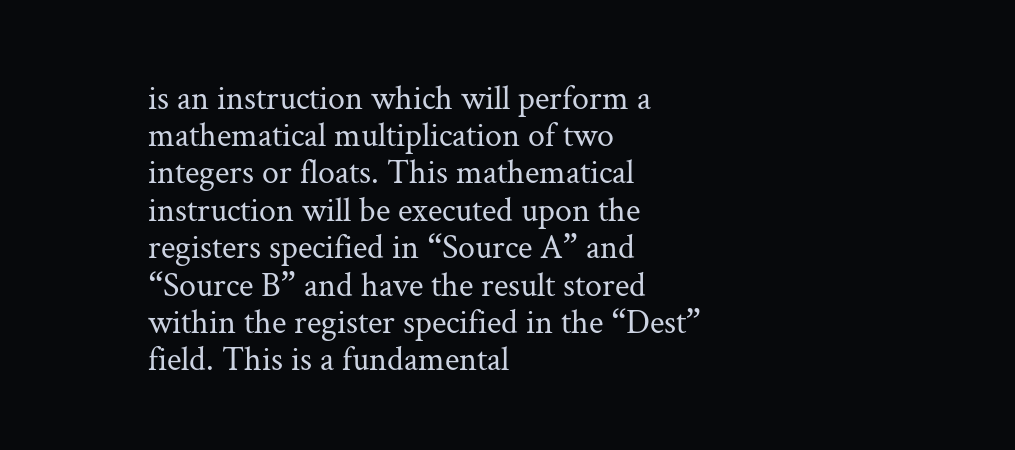is an instruction which will perform a mathematical multiplication of two integers or floats. This mathematical instruction will be executed upon the registers specified in “Source A” and “Source B” and have the result stored within the register specified in the “Dest” field. This is a fundamental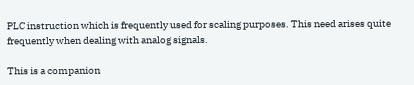PLC instruction which is frequently used for scaling purposes. This need arises quite frequently when dealing with analog signals.

This is a companion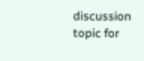discussion topic for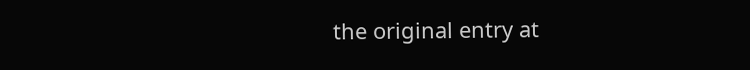the original entry at